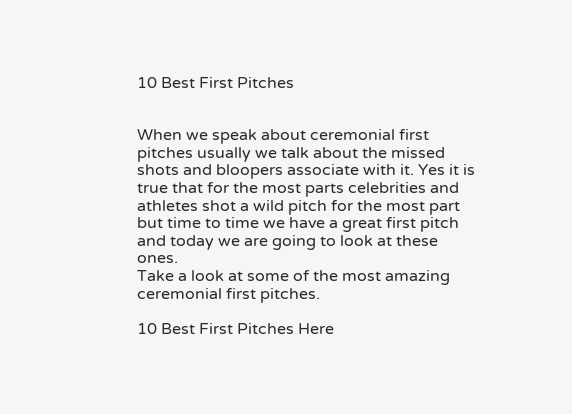10 Best First Pitches


When we speak about ceremonial first pitches usually we talk about the missed shots and bloopers associate with it. Yes it is true that for the most parts celebrities and athletes shot a wild pitch for the most part but time to time we have a great first pitch and today we are going to look at these ones.
Take a look at some of the most amazing ceremonial first pitches.

10 Best First Pitches Here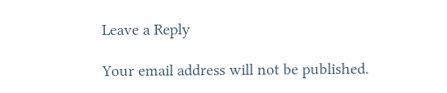Leave a Reply

Your email address will not be published.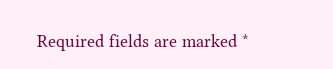Required fields are marked *